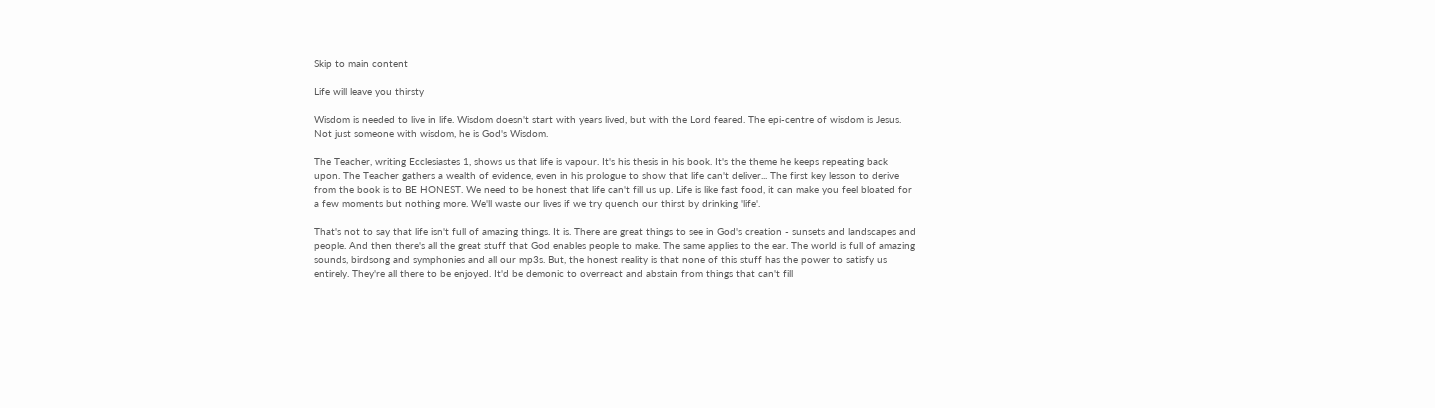Skip to main content

Life will leave you thirsty

Wisdom is needed to live in life. Wisdom doesn't start with years lived, but with the Lord feared. The epi-centre of wisdom is Jesus. Not just someone with wisdom, he is God's Wisdom.

The Teacher, writing Ecclesiastes 1, shows us that life is vapour. It's his thesis in his book. It's the theme he keeps repeating back upon. The Teacher gathers a wealth of evidence, even in his prologue to show that life can't deliver... The first key lesson to derive from the book is to BE HONEST. We need to be honest that life can't fill us up. Life is like fast food, it can make you feel bloated for a few moments but nothing more. We'll waste our lives if we try quench our thirst by drinking 'life'.

That's not to say that life isn't full of amazing things. It is. There are great things to see in God's creation - sunsets and landscapes and people. And then there's all the great stuff that God enables people to make. The same applies to the ear. The world is full of amazing sounds, birdsong and symphonies and all our mp3s. But, the honest reality is that none of this stuff has the power to satisfy us entirely. They're all there to be enjoyed. It'd be demonic to overreact and abstain from things that can't fill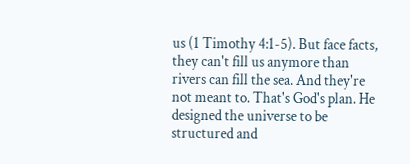us (1 Timothy 4:1-5). But face facts, they can't fill us anymore than rivers can fill the sea. And they're not meant to. That's God's plan. He designed the universe to be structured and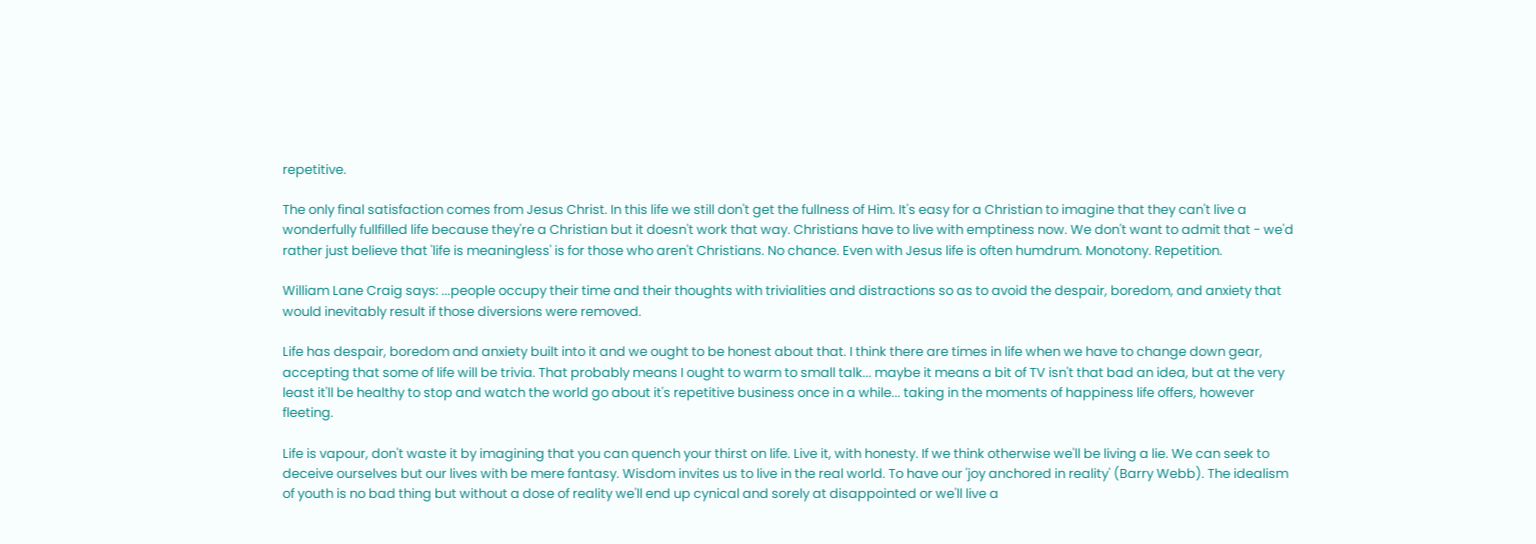repetitive.

The only final satisfaction comes from Jesus Christ. In this life we still don't get the fullness of Him. It's easy for a Christian to imagine that they can't live a wonderfully fullfilled life because they're a Christian but it doesn't work that way. Christians have to live with emptiness now. We don't want to admit that - we'd rather just believe that 'life is meaningless' is for those who aren't Christians. No chance. Even with Jesus life is often humdrum. Monotony. Repetition.

William Lane Craig says: ...people occupy their time and their thoughts with trivialities and distractions so as to avoid the despair, boredom, and anxiety that would inevitably result if those diversions were removed.

Life has despair, boredom and anxiety built into it and we ought to be honest about that. I think there are times in life when we have to change down gear, accepting that some of life will be trivia. That probably means I ought to warm to small talk... maybe it means a bit of TV isn't that bad an idea, but at the very least it'll be healthy to stop and watch the world go about it's repetitive business once in a while... taking in the moments of happiness life offers, however fleeting.

Life is vapour, don't waste it by imagining that you can quench your thirst on life. Live it, with honesty. If we think otherwise we'll be living a lie. We can seek to deceive ourselves but our lives with be mere fantasy. Wisdom invites us to live in the real world. To have our 'joy anchored in reality' (Barry Webb). The idealism of youth is no bad thing but without a dose of reality we'll end up cynical and sorely at disappointed or we'll live a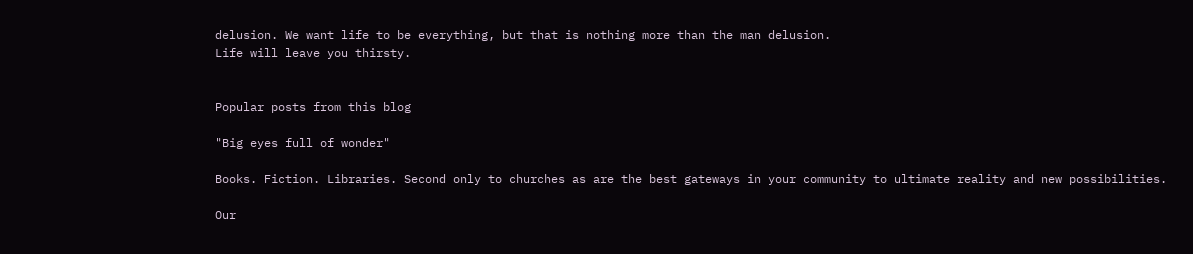delusion. We want life to be everything, but that is nothing more than the man delusion.
Life will leave you thirsty.


Popular posts from this blog

"Big eyes full of wonder"

Books. Fiction. Libraries. Second only to churches as are the best gateways in your community to ultimate reality and new possibilities.

Our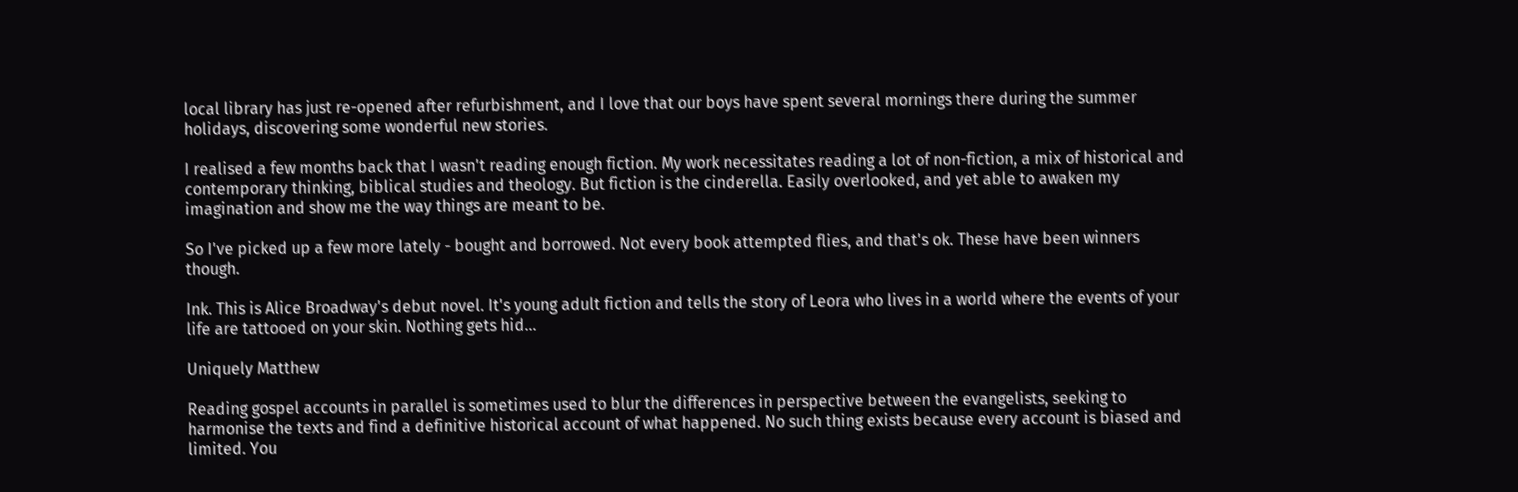local library has just re-opened after refurbishment, and I love that our boys have spent several mornings there during the summer holidays, discovering some wonderful new stories.

I realised a few months back that I wasn't reading enough fiction. My work necessitates reading a lot of non-fiction, a mix of historical and contemporary thinking, biblical studies and theology. But fiction is the cinderella. Easily overlooked, and yet able to awaken my imagination and show me the way things are meant to be.

So I've picked up a few more lately - bought and borrowed. Not every book attempted flies, and that's ok. These have been winners though.

Ink. This is Alice Broadway's debut novel. It's young adult fiction and tells the story of Leora who lives in a world where the events of your life are tattooed on your skin. Nothing gets hid…

Uniquely Matthew

Reading gospel accounts in parallel is sometimes used to blur the differences in perspective between the evangelists, seeking to harmonise the texts and find a definitive historical account of what happened. No such thing exists because every account is biased and limited. You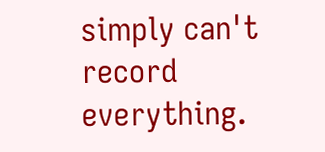simply can't record everything.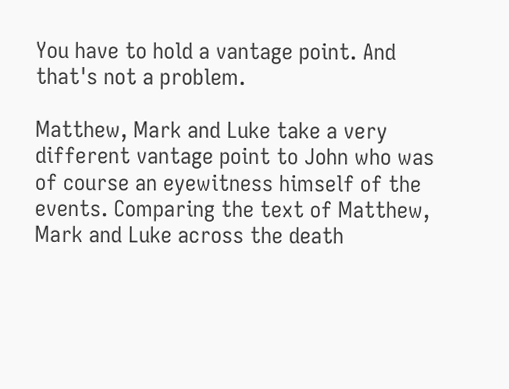You have to hold a vantage point. And that's not a problem.

Matthew, Mark and Luke take a very different vantage point to John who was of course an eyewitness himself of the events. Comparing the text of Matthew, Mark and Luke across the death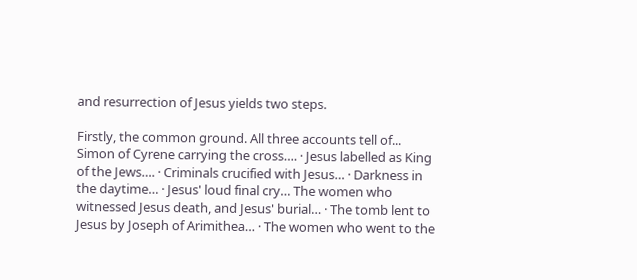and resurrection of Jesus yields two steps.

Firstly, the common ground. All three accounts tell of...
Simon of Cyrene carrying the cross…. · Jesus labelled as King of the Jews…. · Criminals crucified with Jesus… · Darkness in the daytime… · Jesus' loud final cry… The women who witnessed Jesus death, and Jesus' burial… · The tomb lent to Jesus by Joseph of Arimithea… · The women who went to the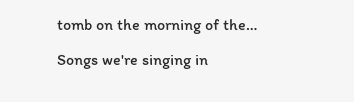tomb on the morning of the…

Songs we're singing in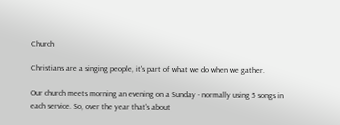Church

Christians are a singing people, it's part of what we do when we gather.

Our church meets morning an evening on a Sunday - normally using 5 songs in each service. So, over the year that's about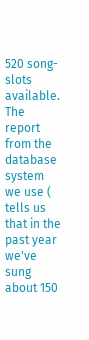520 song-slots available. The report from the database system we use ( tells us that in the past year we've sung about 150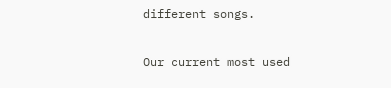different songs.

Our current most used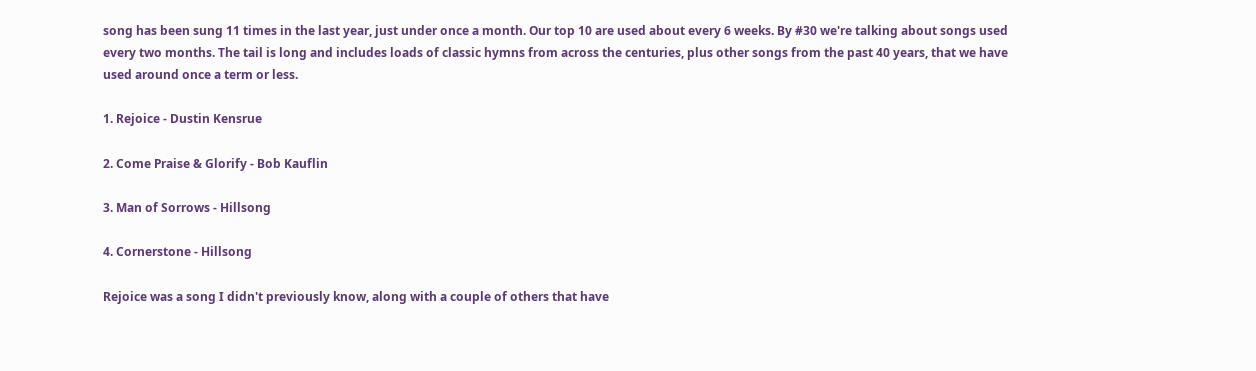song has been sung 11 times in the last year, just under once a month. Our top 10 are used about every 6 weeks. By #30 we're talking about songs used every two months. The tail is long and includes loads of classic hymns from across the centuries, plus other songs from the past 40 years, that we have used around once a term or less.

1. Rejoice - Dustin Kensrue

2. Come Praise & Glorify - Bob Kauflin

3. Man of Sorrows - Hillsong

4. Cornerstone - Hillsong

Rejoice was a song I didn't previously know, along with a couple of others that have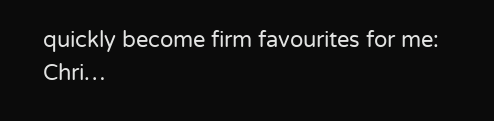quickly become firm favourites for me: Chri…